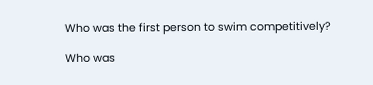Who was the first person to swim competitively?

Who was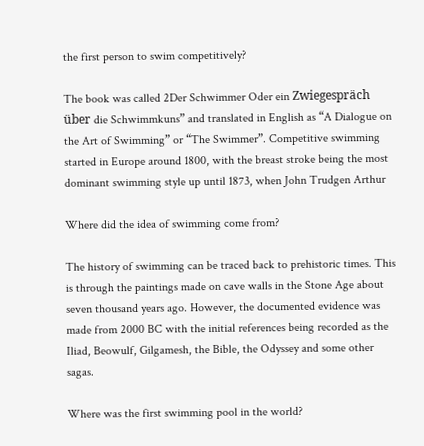the first person to swim competitively?

The book was called 2Der Schwimmer Oder ein Zwiegespräch über die Schwimmkuns” and translated in English as “A Dialogue on the Art of Swimming” or “The Swimmer”. Competitive swimming started in Europe around 1800, with the breast stroke being the most dominant swimming style up until 1873, when John Trudgen Arthur

Where did the idea of swimming come from?

The history of swimming can be traced back to prehistoric times. This is through the paintings made on cave walls in the Stone Age about seven thousand years ago. However, the documented evidence was made from 2000 BC with the initial references being recorded as the Iliad, Beowulf, Gilgamesh, the Bible, the Odyssey and some other sagas.

Where was the first swimming pool in the world?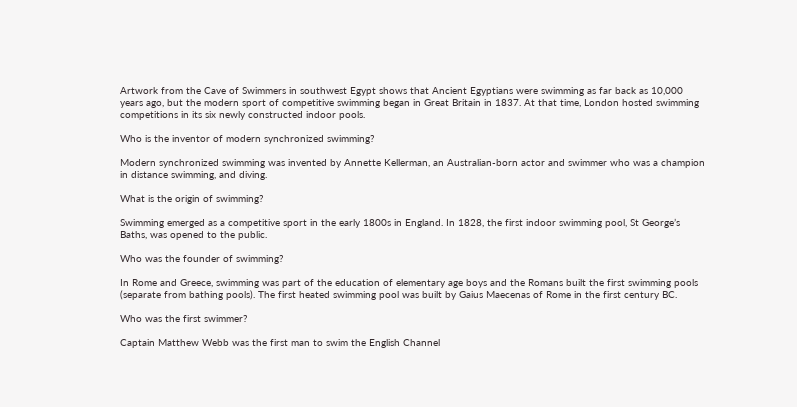Artwork from the Cave of Swimmers in southwest Egypt shows that Ancient Egyptians were swimming as far back as 10,000 years ago, but the modern sport of competitive swimming began in Great Britain in 1837. At that time, London hosted swimming competitions in its six newly constructed indoor pools.

Who is the inventor of modern synchronized swimming?

Modern synchronized swimming was invented by Annette Kellerman, an Australian-born actor and swimmer who was a champion in distance swimming, and diving.

What is the origin of swimming?

Swimming emerged as a competitive sport in the early 1800s in England. In 1828, the first indoor swimming pool, St George’s Baths, was opened to the public.

Who was the founder of swimming?

In Rome and Greece, swimming was part of the education of elementary age boys and the Romans built the first swimming pools (separate from bathing pools). The first heated swimming pool was built by Gaius Maecenas of Rome in the first century BC.

Who was the first swimmer?

Captain Matthew Webb was the first man to swim the English Channel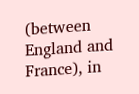(between England and France), in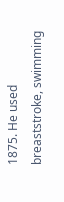1875. He used breaststroke, swimming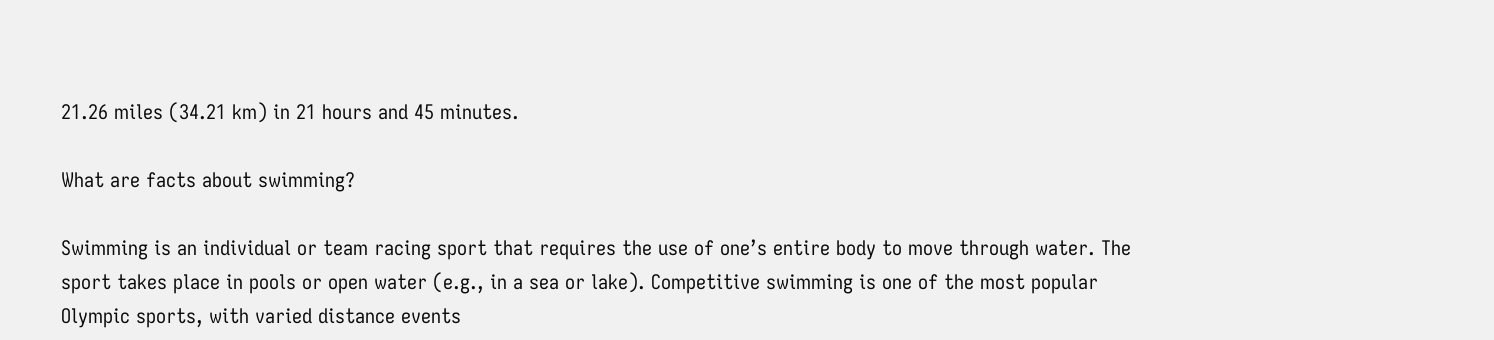21.26 miles (34.21 km) in 21 hours and 45 minutes.

What are facts about swimming?

Swimming is an individual or team racing sport that requires the use of one’s entire body to move through water. The sport takes place in pools or open water (e.g., in a sea or lake). Competitive swimming is one of the most popular Olympic sports, with varied distance events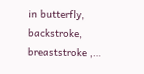in butterfly, backstroke, breaststroke ,…